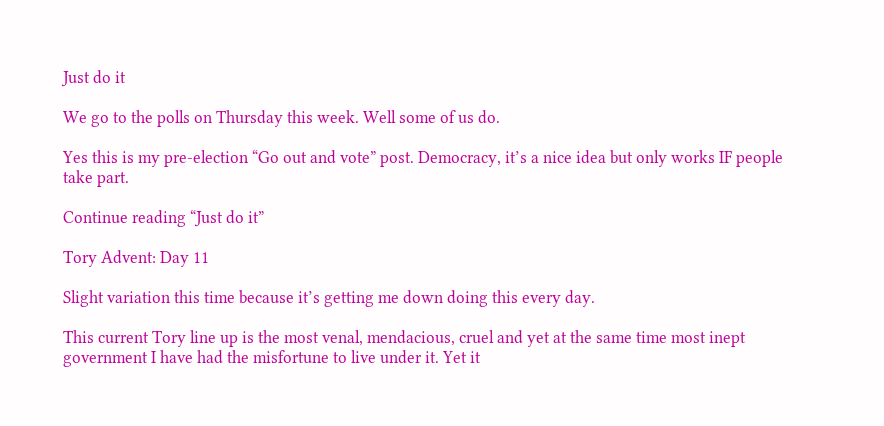Just do it

We go to the polls on Thursday this week. Well some of us do.

Yes this is my pre-election “Go out and vote” post. Democracy, it’s a nice idea but only works IF people take part.

Continue reading “Just do it”

Tory Advent: Day 11

Slight variation this time because it’s getting me down doing this every day.

This current Tory line up is the most venal, mendacious, cruel and yet at the same time most inept government I have had the misfortune to live under it. Yet it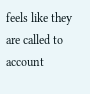feels like they are called to account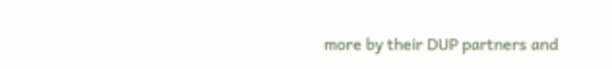more by their DUP partners and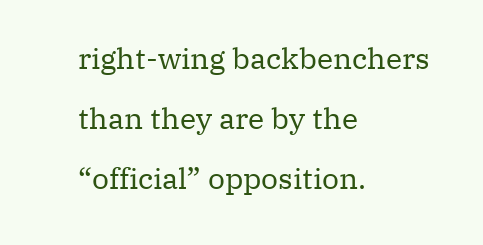right-wing backbenchers than they are by the “official” opposition.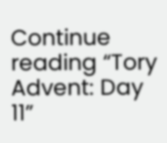Continue reading “Tory Advent: Day 11”